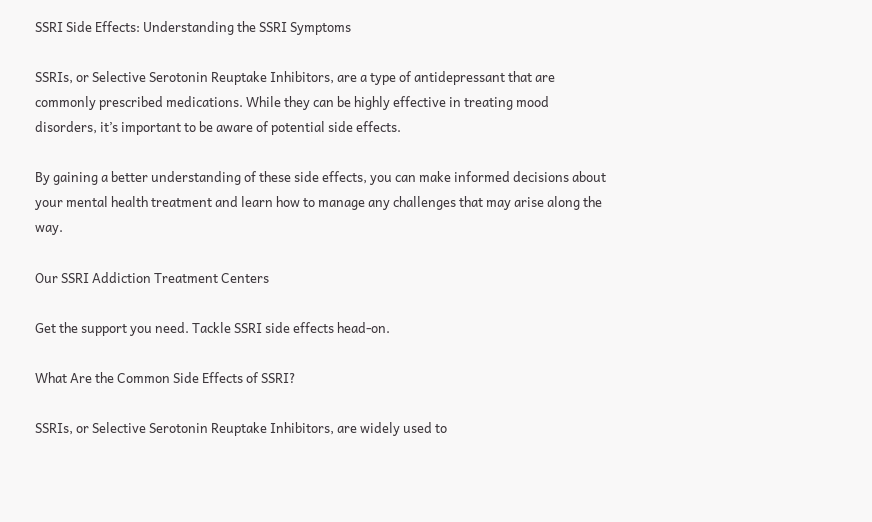SSRI Side Effects: Understanding the SSRI Symptoms

SSRIs, or Selective Serotonin Reuptake Inhibitors, are a type of antidepressant that are commonly prescribed medications. While they can be highly effective in treating mood disorders, it’s important to be aware of potential side effects.

By gaining a better understanding of these side effects, you can make informed decisions about your mental health treatment and learn how to manage any challenges that may arise along the way.

Our SSRI Addiction Treatment Centers

Get the support you need. Tackle SSRI side effects head-on.

What Are the Common Side Effects of SSRI?

SSRIs, or Selective Serotonin Reuptake Inhibitors, are widely used to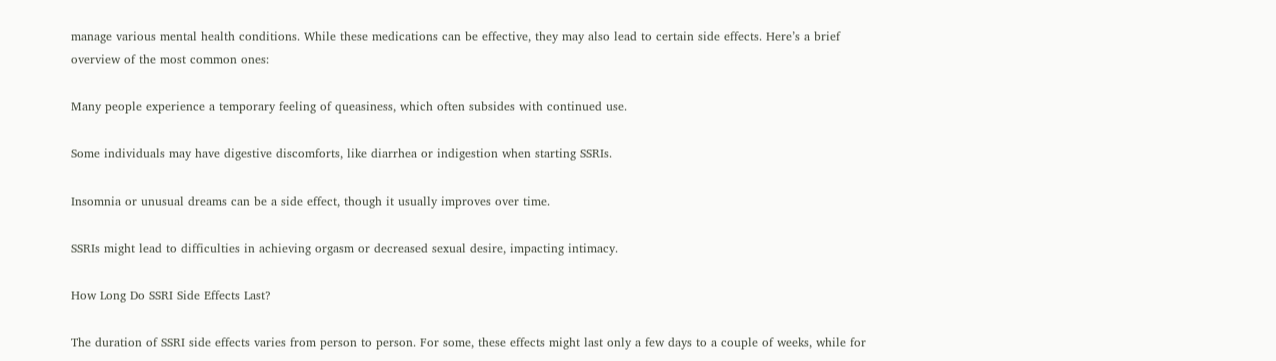manage various mental health conditions. While these medications can be effective, they may also lead to certain side effects. Here’s a brief overview of the most common ones:

Many people experience a temporary feeling of queasiness, which often subsides with continued use.

Some individuals may have digestive discomforts, like diarrhea or indigestion when starting SSRIs.

Insomnia or unusual dreams can be a side effect, though it usually improves over time.

SSRIs might lead to difficulties in achieving orgasm or decreased sexual desire, impacting intimacy.

How Long Do SSRI Side Effects Last?

The duration of SSRI side effects varies from person to person. For some, these effects might last only a few days to a couple of weeks, while for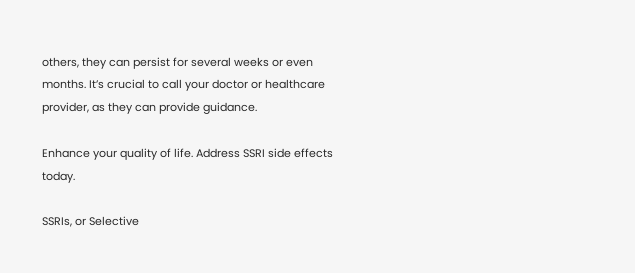others, they can persist for several weeks or even months. It’s crucial to call your doctor or healthcare provider, as they can provide guidance.

Enhance your quality of life. Address SSRI side effects today.

SSRIs, or Selective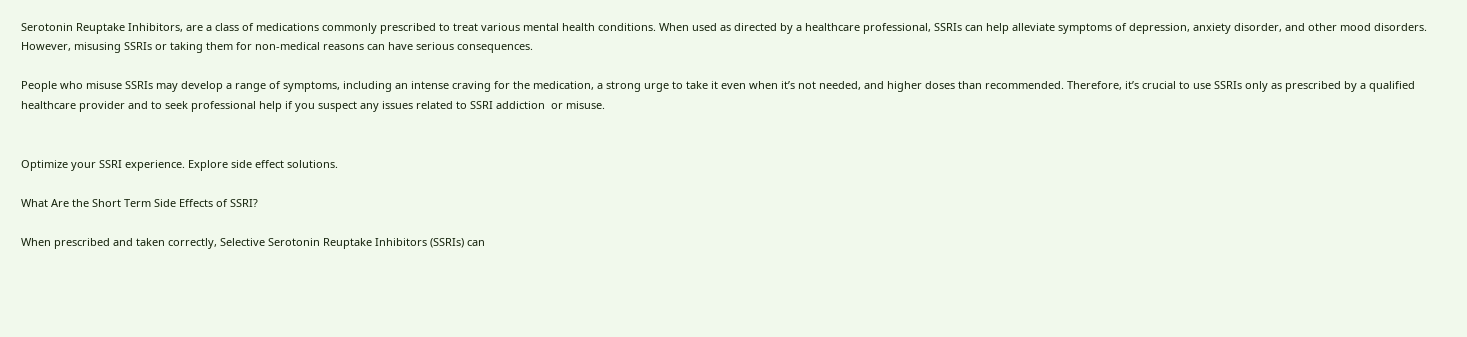Serotonin Reuptake Inhibitors, are a class of medications commonly prescribed to treat various mental health conditions. When used as directed by a healthcare professional, SSRIs can help alleviate symptoms of depression, anxiety disorder, and other mood disorders. However, misusing SSRIs or taking them for non-medical reasons can have serious consequences.

People who misuse SSRIs may develop a range of symptoms, including an intense craving for the medication, a strong urge to take it even when it’s not needed, and higher doses than recommended. Therefore, it’s crucial to use SSRIs only as prescribed by a qualified healthcare provider and to seek professional help if you suspect any issues related to SSRI addiction  or misuse.


Optimize your SSRI experience. Explore side effect solutions.

What Are the Short Term Side Effects of SSRI?

When prescribed and taken correctly, Selective Serotonin Reuptake Inhibitors (SSRIs) can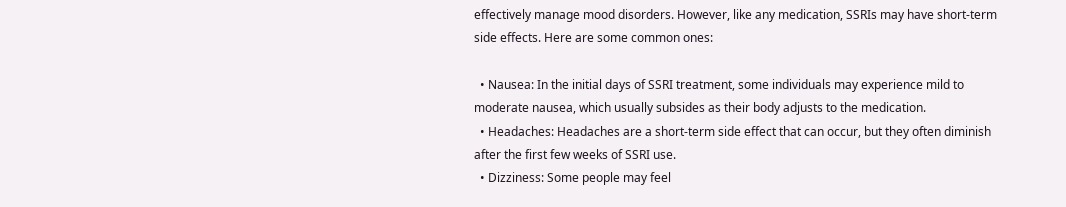effectively manage mood disorders. However, like any medication, SSRIs may have short-term side effects. Here are some common ones:

  • Nausea: In the initial days of SSRI treatment, some individuals may experience mild to moderate nausea, which usually subsides as their body adjusts to the medication.
  • Headaches: Headaches are a short-term side effect that can occur, but they often diminish after the first few weeks of SSRI use.
  • Dizziness: Some people may feel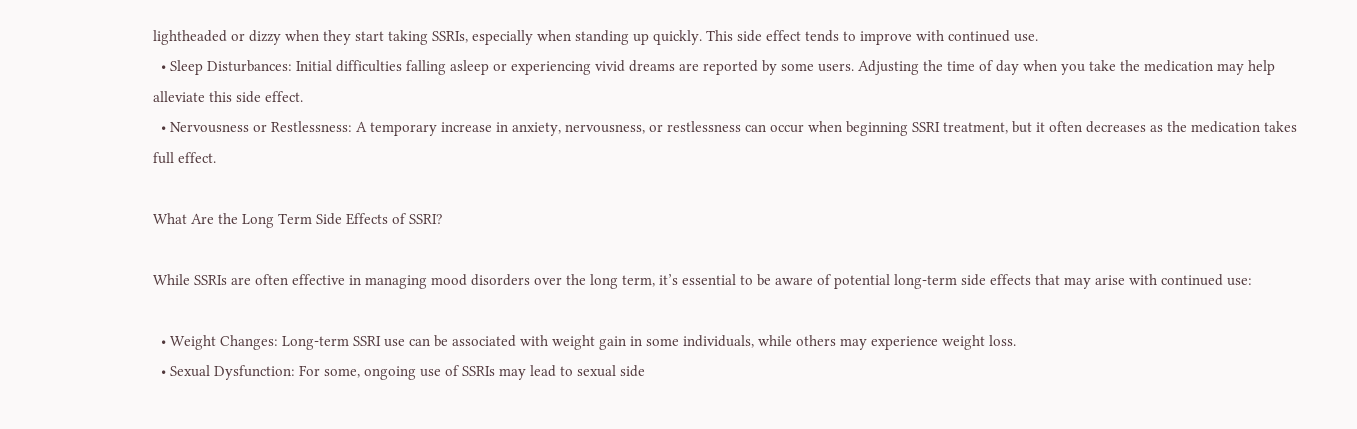lightheaded or dizzy when they start taking SSRIs, especially when standing up quickly. This side effect tends to improve with continued use.
  • Sleep Disturbances: Initial difficulties falling asleep or experiencing vivid dreams are reported by some users. Adjusting the time of day when you take the medication may help alleviate this side effect.
  • Nervousness or Restlessness: A temporary increase in anxiety, nervousness, or restlessness can occur when beginning SSRI treatment, but it often decreases as the medication takes full effect.

What Are the Long Term Side Effects of SSRI?

While SSRIs are often effective in managing mood disorders over the long term, it’s essential to be aware of potential long-term side effects that may arise with continued use:

  • Weight Changes: Long-term SSRI use can be associated with weight gain in some individuals, while others may experience weight loss.
  • Sexual Dysfunction: For some, ongoing use of SSRIs may lead to sexual side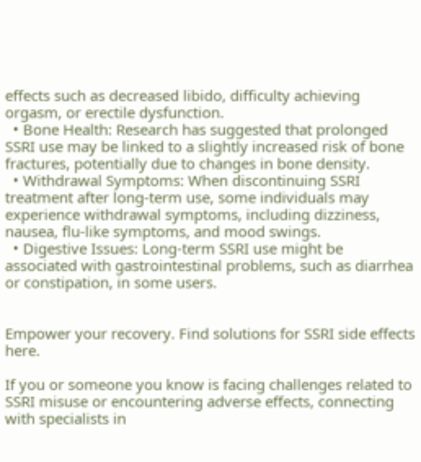effects such as decreased libido, difficulty achieving orgasm, or erectile dysfunction.
  • Bone Health: Research has suggested that prolonged SSRI use may be linked to a slightly increased risk of bone fractures, potentially due to changes in bone density.
  • Withdrawal Symptoms: When discontinuing SSRI treatment after long-term use, some individuals may experience withdrawal symptoms, including dizziness, nausea, flu-like symptoms, and mood swings.
  • Digestive Issues: Long-term SSRI use might be associated with gastrointestinal problems, such as diarrhea or constipation, in some users.


Empower your recovery. Find solutions for SSRI side effects here.

If you or someone you know is facing challenges related to SSRI misuse or encountering adverse effects, connecting with specialists in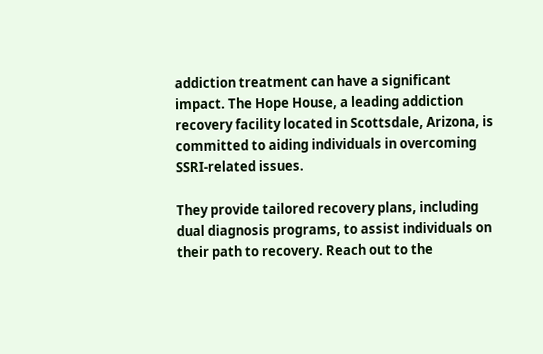addiction treatment can have a significant impact. The Hope House, a leading addiction recovery facility located in Scottsdale, Arizona, is committed to aiding individuals in overcoming SSRI-related issues.

They provide tailored recovery plans, including dual diagnosis programs, to assist individuals on their path to recovery. Reach out to the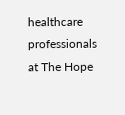healthcare professionals at The Hope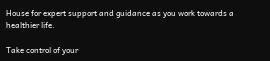House for expert support and guidance as you work towards a healthier life.

Take control of your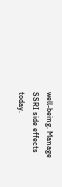well-being. Manage SSRI side effects today.